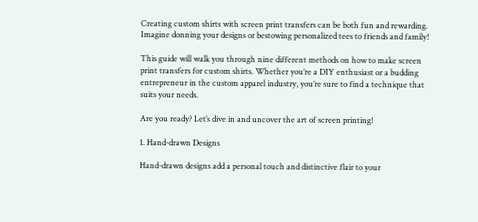Creating custom shirts with screen print transfers can be both fun and rewarding. Imagine donning your designs or bestowing personalized tees to friends and family!

This guide will walk you through nine different methods on how to make screen print transfers for custom shirts. Whether you’re a DIY enthusiast or a budding entrepreneur in the custom apparel industry, you’re sure to find a technique that suits your needs.

Are you ready? Let’s dive in and uncover the art of screen printing!

1. Hand-drawn Designs

Hand-drawn designs add a personal touch and distinctive flair to your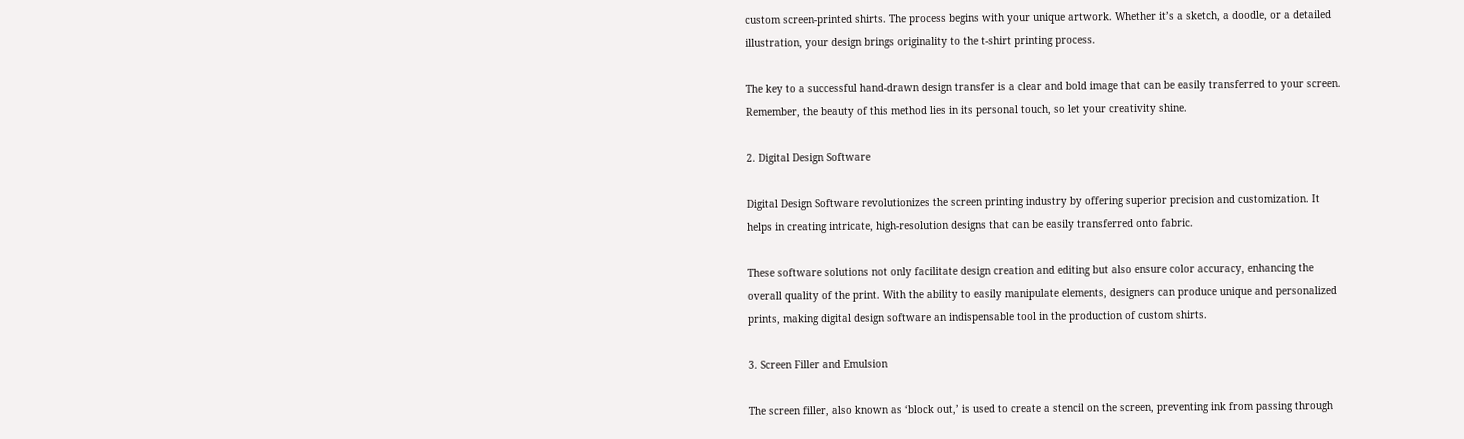custom screen-printed shirts. The process begins with your unique artwork. Whether it’s a sketch, a doodle, or a detailed illustration, your design brings originality to the t-shirt printing process.

The key to a successful hand-drawn design transfer is a clear and bold image that can be easily transferred to your screen. Remember, the beauty of this method lies in its personal touch, so let your creativity shine.

2. Digital Design Software

Digital Design Software revolutionizes the screen printing industry by offering superior precision and customization. It helps in creating intricate, high-resolution designs that can be easily transferred onto fabric.

These software solutions not only facilitate design creation and editing but also ensure color accuracy, enhancing the overall quality of the print. With the ability to easily manipulate elements, designers can produce unique and personalized prints, making digital design software an indispensable tool in the production of custom shirts.

3. Screen Filler and Emulsion

The screen filler, also known as ‘block out,’ is used to create a stencil on the screen, preventing ink from passing through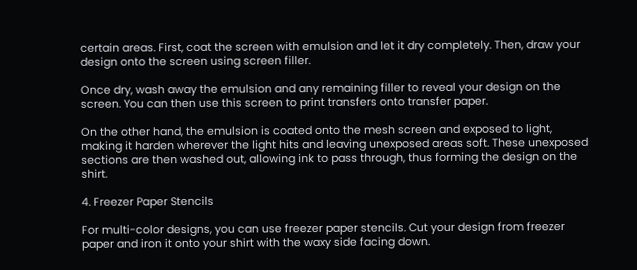certain areas. First, coat the screen with emulsion and let it dry completely. Then, draw your design onto the screen using screen filler.

Once dry, wash away the emulsion and any remaining filler to reveal your design on the screen. You can then use this screen to print transfers onto transfer paper.

On the other hand, the emulsion is coated onto the mesh screen and exposed to light, making it harden wherever the light hits and leaving unexposed areas soft. These unexposed sections are then washed out, allowing ink to pass through, thus forming the design on the shirt.

4. Freezer Paper Stencils

For multi-color designs, you can use freezer paper stencils. Cut your design from freezer paper and iron it onto your shirt with the waxy side facing down.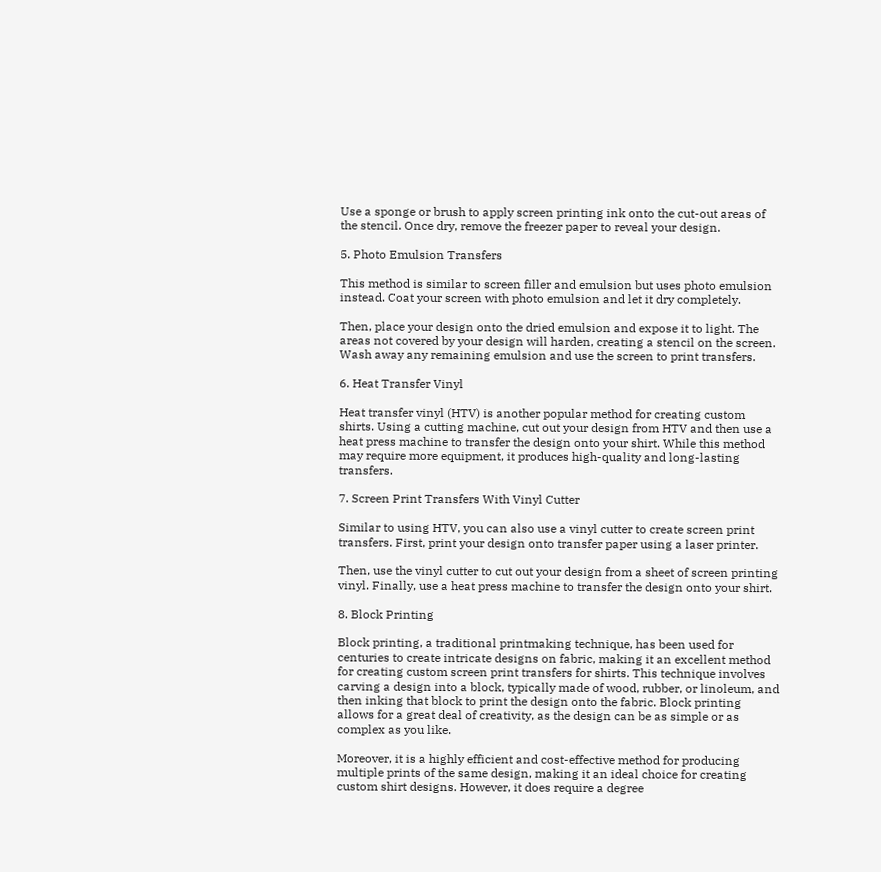Use a sponge or brush to apply screen printing ink onto the cut-out areas of the stencil. Once dry, remove the freezer paper to reveal your design.

5. Photo Emulsion Transfers

This method is similar to screen filler and emulsion but uses photo emulsion instead. Coat your screen with photo emulsion and let it dry completely.

Then, place your design onto the dried emulsion and expose it to light. The areas not covered by your design will harden, creating a stencil on the screen. Wash away any remaining emulsion and use the screen to print transfers.

6. Heat Transfer Vinyl

Heat transfer vinyl (HTV) is another popular method for creating custom shirts. Using a cutting machine, cut out your design from HTV and then use a heat press machine to transfer the design onto your shirt. While this method may require more equipment, it produces high-quality and long-lasting transfers.

7. Screen Print Transfers With Vinyl Cutter

Similar to using HTV, you can also use a vinyl cutter to create screen print transfers. First, print your design onto transfer paper using a laser printer.

Then, use the vinyl cutter to cut out your design from a sheet of screen printing vinyl. Finally, use a heat press machine to transfer the design onto your shirt.

8. Block Printing

Block printing, a traditional printmaking technique, has been used for centuries to create intricate designs on fabric, making it an excellent method for creating custom screen print transfers for shirts. This technique involves carving a design into a block, typically made of wood, rubber, or linoleum, and then inking that block to print the design onto the fabric. Block printing allows for a great deal of creativity, as the design can be as simple or as complex as you like.

Moreover, it is a highly efficient and cost-effective method for producing multiple prints of the same design, making it an ideal choice for creating custom shirt designs. However, it does require a degree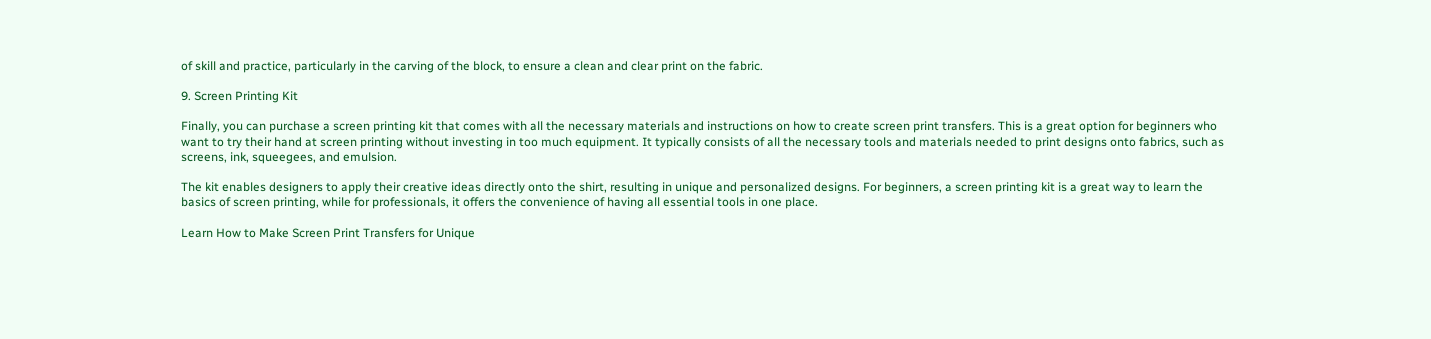of skill and practice, particularly in the carving of the block, to ensure a clean and clear print on the fabric.

9. Screen Printing Kit

Finally, you can purchase a screen printing kit that comes with all the necessary materials and instructions on how to create screen print transfers. This is a great option for beginners who want to try their hand at screen printing without investing in too much equipment. It typically consists of all the necessary tools and materials needed to print designs onto fabrics, such as screens, ink, squeegees, and emulsion.

The kit enables designers to apply their creative ideas directly onto the shirt, resulting in unique and personalized designs. For beginners, a screen printing kit is a great way to learn the basics of screen printing, while for professionals, it offers the convenience of having all essential tools in one place.

Learn How to Make Screen Print Transfers for Unique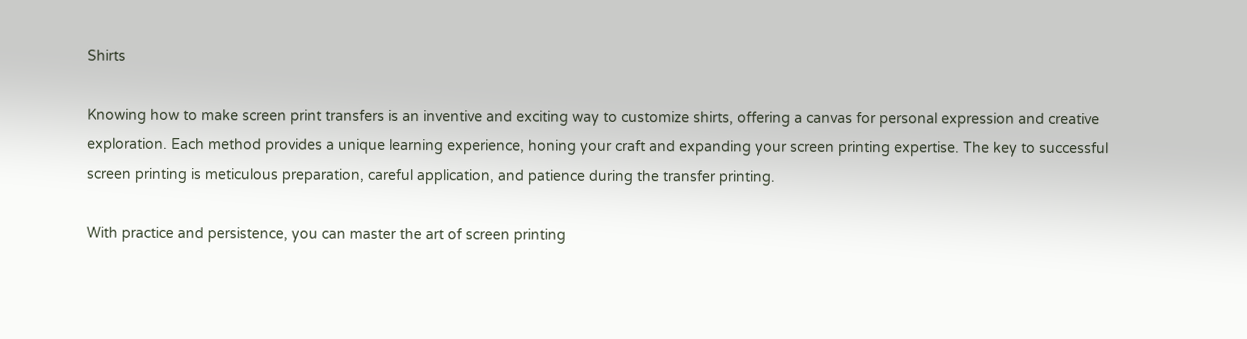Shirts

Knowing how to make screen print transfers is an inventive and exciting way to customize shirts, offering a canvas for personal expression and creative exploration. Each method provides a unique learning experience, honing your craft and expanding your screen printing expertise. The key to successful screen printing is meticulous preparation, careful application, and patience during the transfer printing.

With practice and persistence, you can master the art of screen printing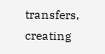transfers, creating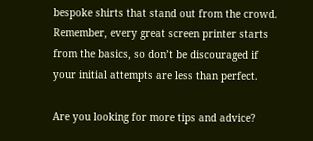bespoke shirts that stand out from the crowd. Remember, every great screen printer starts from the basics, so don’t be discouraged if your initial attempts are less than perfect.

Are you looking for more tips and advice?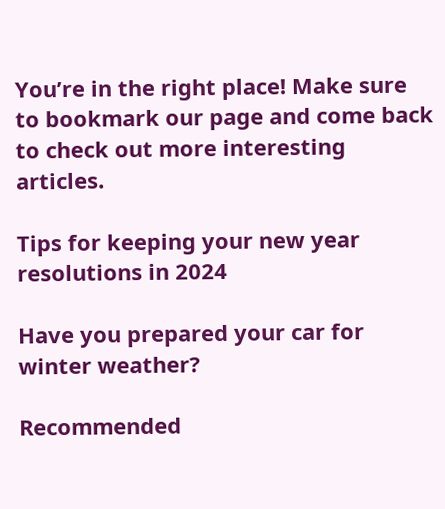You’re in the right place! Make sure to bookmark our page and come back to check out more interesting articles.

Tips for keeping your new year resolutions in 2024

Have you prepared your car for winter weather?

Recommended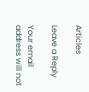Articles

Leave a Reply

Your email address will not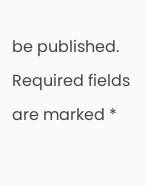be published. Required fields are marked *